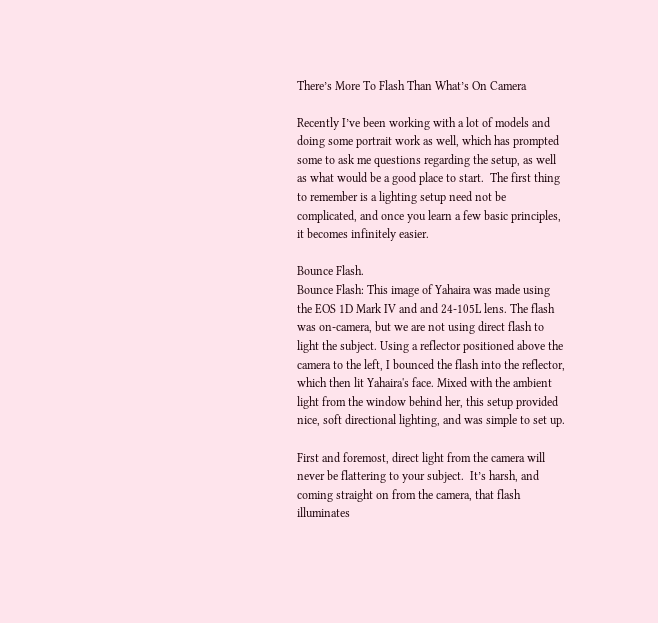There’s More To Flash Than What’s On Camera

Recently I’ve been working with a lot of models and doing some portrait work as well, which has prompted some to ask me questions regarding the setup, as well as what would be a good place to start.  The first thing to remember is a lighting setup need not be complicated, and once you learn a few basic principles, it becomes infinitely easier.

Bounce Flash.
Bounce Flash: This image of Yahaira was made using the EOS 1D Mark IV and and 24-105L lens. The flash was on-camera, but we are not using direct flash to light the subject. Using a reflector positioned above the camera to the left, I bounced the flash into the reflector, which then lit Yahaira's face. Mixed with the ambient light from the window behind her, this setup provided nice, soft directional lighting, and was simple to set up.

First and foremost, direct light from the camera will never be flattering to your subject.  It’s harsh, and coming straight on from the camera, that flash illuminates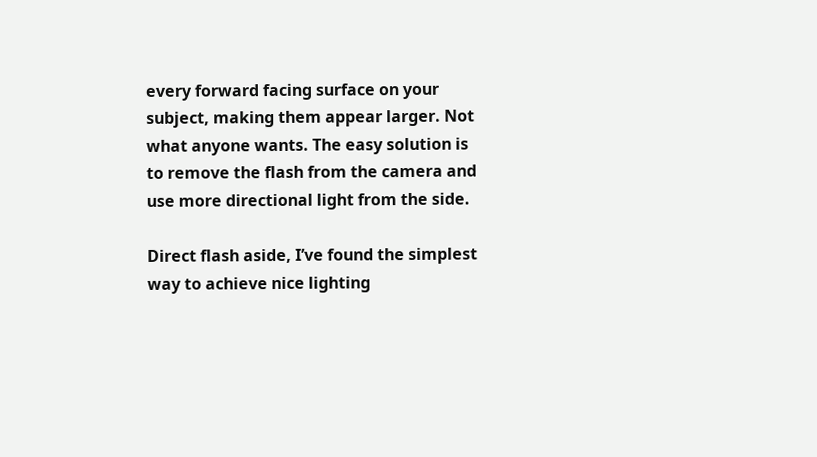every forward facing surface on your subject, making them appear larger. Not what anyone wants. The easy solution is to remove the flash from the camera and use more directional light from the side.

Direct flash aside, I’ve found the simplest way to achieve nice lighting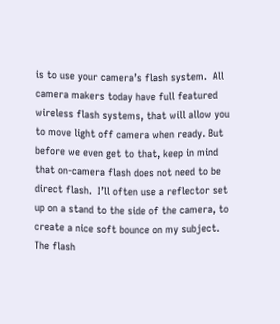is to use your camera’s flash system.  All camera makers today have full featured wireless flash systems, that will allow you to move light off camera when ready. But before we even get to that, keep in mind that on-camera flash does not need to be direct flash.  I’ll often use a reflector set up on a stand to the side of the camera, to create a nice soft bounce on my subject. The flash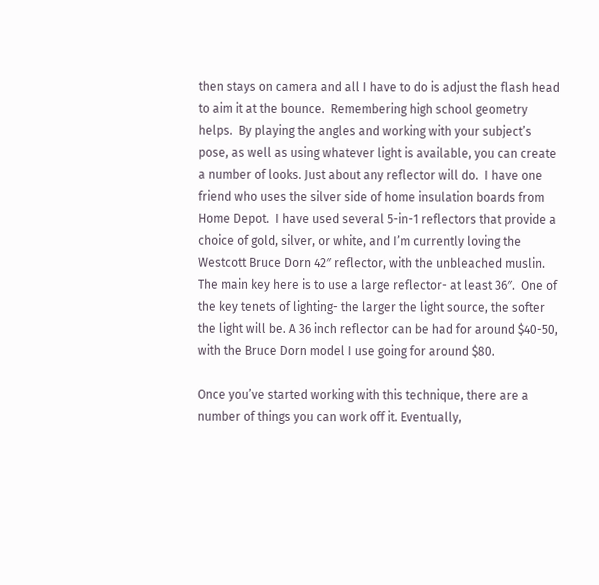then stays on camera and all I have to do is adjust the flash head to aim it at the bounce.  Remembering high school geometry helps.  By playing the angles and working with your subject’s pose, as well as using whatever light is available, you can create a number of looks. Just about any reflector will do.  I have one friend who uses the silver side of home insulation boards from Home Depot.  I have used several 5-in-1 reflectors that provide a choice of gold, silver, or white, and I’m currently loving the Westcott Bruce Dorn 42″ reflector, with the unbleached muslin.  The main key here is to use a large reflector- at least 36″.  One of the key tenets of lighting- the larger the light source, the softer the light will be. A 36 inch reflector can be had for around $40-50, with the Bruce Dorn model I use going for around $80.

Once you’ve started working with this technique, there are a number of things you can work off it. Eventually,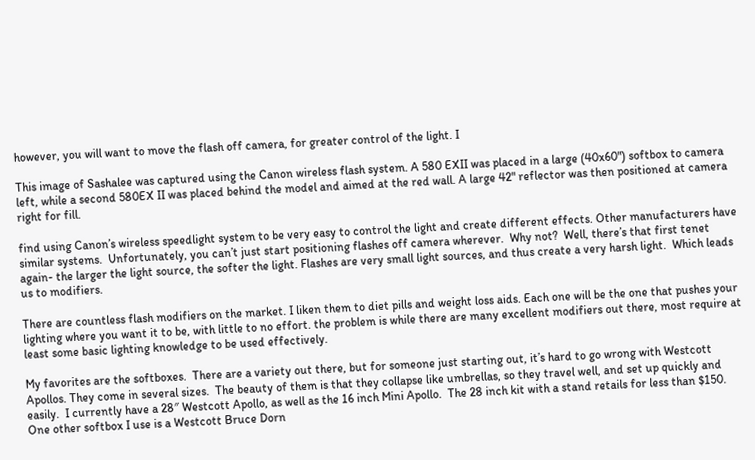however, you will want to move the flash off camera, for greater control of the light. I

This image of Sashalee was captured using the Canon wireless flash system. A 580 EXII was placed in a large (40x60") softbox to camera left, while a second 580EX II was placed behind the model and aimed at the red wall. A large 42" reflector was then positioned at camera right for fill.

find using Canon’s wireless speedlight system to be very easy to control the light and create different effects. Other manufacturers have similar systems.  Unfortunately, you can’t just start positioning flashes off camera wherever.  Why not?  Well, there’s that first tenet again- the larger the light source, the softer the light. Flashes are very small light sources, and thus create a very harsh light.  Which leads us to modifiers.

There are countless flash modifiers on the market. I liken them to diet pills and weight loss aids. Each one will be the one that pushes your lighting where you want it to be, with little to no effort. the problem is while there are many excellent modifiers out there, most require at least some basic lighting knowledge to be used effectively.

My favorites are the softboxes.  There are a variety out there, but for someone just starting out, it’s hard to go wrong with Westcott Apollos. They come in several sizes.  The beauty of them is that they collapse like umbrellas, so they travel well, and set up quickly and easily.  I currently have a 28″ Westcott Apollo, as well as the 16 inch Mini Apollo.  The 28 inch kit with a stand retails for less than $150.  One other softbox I use is a Westcott Bruce Dorn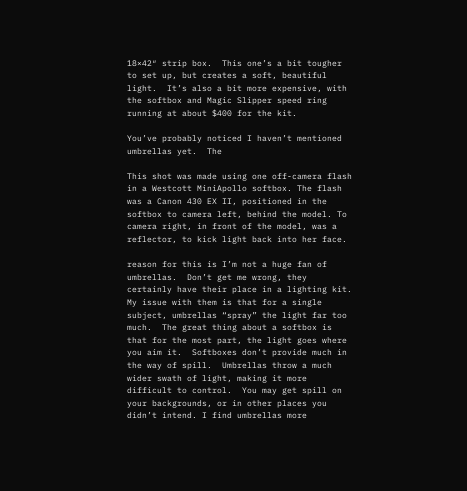18×42″ strip box.  This one’s a bit tougher to set up, but creates a soft, beautiful light.  It’s also a bit more expensive, with the softbox and Magic Slipper speed ring running at about $400 for the kit.

You’ve probably noticed I haven’t mentioned umbrellas yet.  The

This shot was made using one off-camera flash in a Westcott MiniApollo softbox. The flash was a Canon 430 EX II, positioned in the softbox to camera left, behind the model. To camera right, in front of the model, was a reflector, to kick light back into her face.

reason for this is I’m not a huge fan of umbrellas.  Don’t get me wrong, they certainly have their place in a lighting kit.  My issue with them is that for a single subject, umbrellas “spray” the light far too much.  The great thing about a softbox is that for the most part, the light goes where you aim it.  Softboxes don’t provide much in the way of spill.  Umbrellas throw a much wider swath of light, making it more difficult to control.  You may get spill on your backgrounds, or in other places you didn’t intend. I find umbrellas more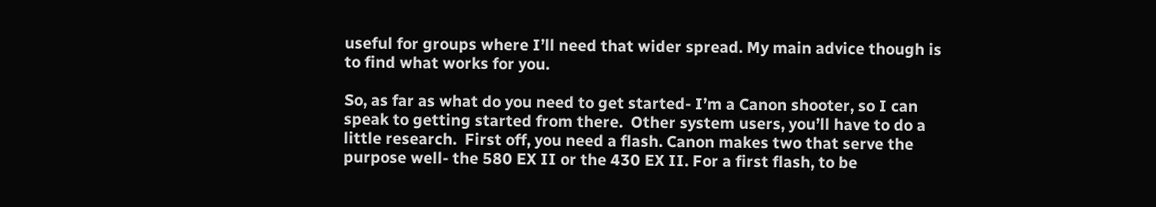useful for groups where I’ll need that wider spread. My main advice though is to find what works for you.

So, as far as what do you need to get started- I’m a Canon shooter, so I can speak to getting started from there.  Other system users, you’ll have to do a little research.  First off, you need a flash. Canon makes two that serve the purpose well- the 580 EX II or the 430 EX II. For a first flash, to be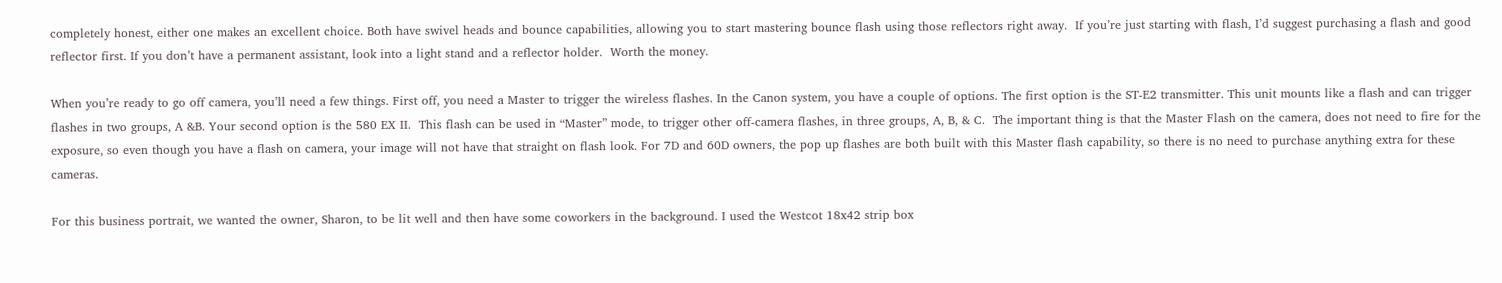completely honest, either one makes an excellent choice. Both have swivel heads and bounce capabilities, allowing you to start mastering bounce flash using those reflectors right away.  If you’re just starting with flash, I’d suggest purchasing a flash and good reflector first. If you don’t have a permanent assistant, look into a light stand and a reflector holder.  Worth the money.

When you’re ready to go off camera, you’ll need a few things. First off, you need a Master to trigger the wireless flashes. In the Canon system, you have a couple of options. The first option is the ST-E2 transmitter. This unit mounts like a flash and can trigger flashes in two groups, A &B. Your second option is the 580 EX II.  This flash can be used in “Master” mode, to trigger other off-camera flashes, in three groups, A, B, & C.  The important thing is that the Master Flash on the camera, does not need to fire for the exposure, so even though you have a flash on camera, your image will not have that straight on flash look. For 7D and 60D owners, the pop up flashes are both built with this Master flash capability, so there is no need to purchase anything extra for these cameras.

For this business portrait, we wanted the owner, Sharon, to be lit well and then have some coworkers in the background. I used the Westcot 18x42 strip box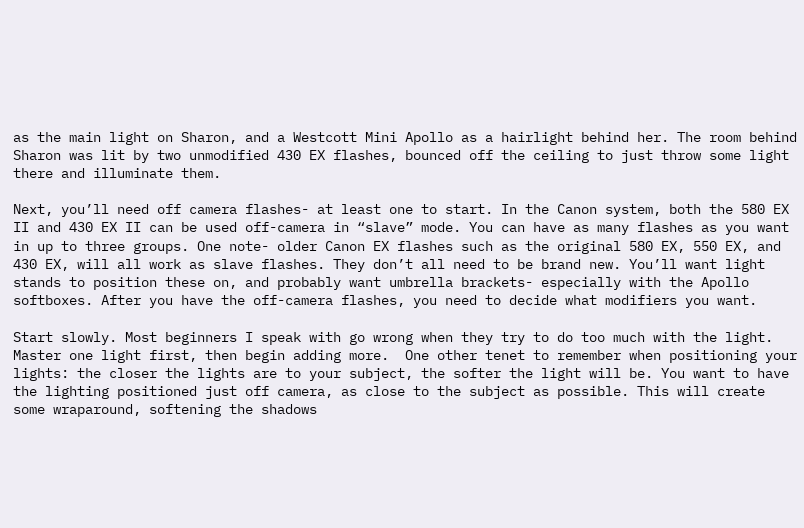as the main light on Sharon, and a Westcott Mini Apollo as a hairlight behind her. The room behind Sharon was lit by two unmodified 430 EX flashes, bounced off the ceiling to just throw some light there and illuminate them.

Next, you’ll need off camera flashes- at least one to start. In the Canon system, both the 580 EX II and 430 EX II can be used off-camera in “slave” mode. You can have as many flashes as you want in up to three groups. One note- older Canon EX flashes such as the original 580 EX, 550 EX, and 430 EX, will all work as slave flashes. They don’t all need to be brand new. You’ll want light stands to position these on, and probably want umbrella brackets- especially with the Apollo softboxes. After you have the off-camera flashes, you need to decide what modifiers you want.

Start slowly. Most beginners I speak with go wrong when they try to do too much with the light. Master one light first, then begin adding more.  One other tenet to remember when positioning your lights: the closer the lights are to your subject, the softer the light will be. You want to have the lighting positioned just off camera, as close to the subject as possible. This will create some wraparound, softening the shadows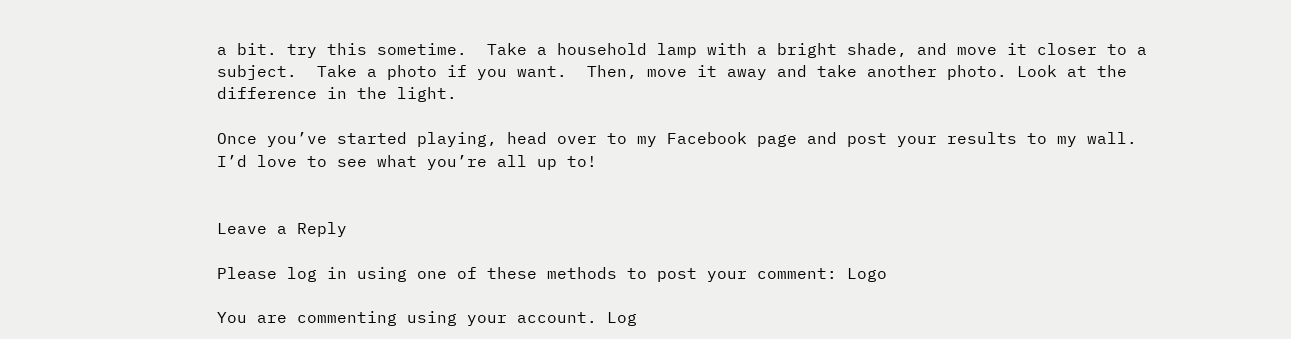a bit. try this sometime.  Take a household lamp with a bright shade, and move it closer to a subject.  Take a photo if you want.  Then, move it away and take another photo. Look at the difference in the light.

Once you’ve started playing, head over to my Facebook page and post your results to my wall.  I’d love to see what you’re all up to!


Leave a Reply

Please log in using one of these methods to post your comment: Logo

You are commenting using your account. Log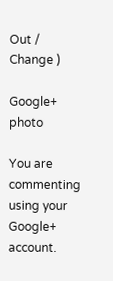Out /  Change )

Google+ photo

You are commenting using your Google+ account.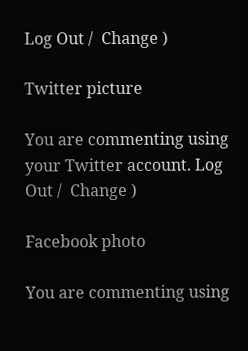Log Out /  Change )

Twitter picture

You are commenting using your Twitter account. Log Out /  Change )

Facebook photo

You are commenting using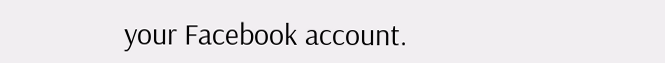your Facebook account.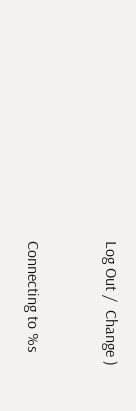Log Out /  Change )


Connecting to %s